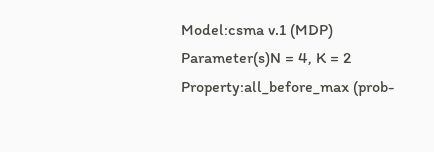Model:csma v.1 (MDP)
Parameter(s)N = 4, K = 2
Property:all_before_max (prob-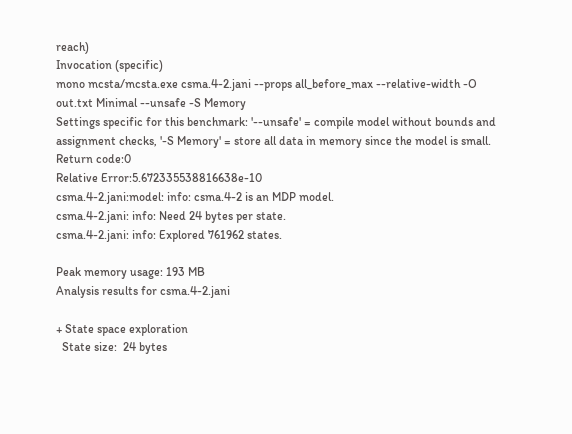reach)
Invocation (specific)
mono mcsta/mcsta.exe csma.4-2.jani --props all_before_max --relative-width -O out.txt Minimal --unsafe -S Memory
Settings specific for this benchmark: '--unsafe' = compile model without bounds and assignment checks, '-S Memory' = store all data in memory since the model is small.
Return code:0
Relative Error:5.672335538816638e-10
csma.4-2.jani:model: info: csma.4-2 is an MDP model.
csma.4-2.jani: info: Need 24 bytes per state.
csma.4-2.jani: info: Explored 761962 states.

Peak memory usage: 193 MB
Analysis results for csma.4-2.jani

+ State space exploration
  State size:  24 bytes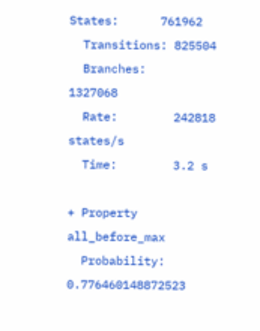States:      761962
  Transitions: 825504
  Branches:    1327068
  Rate:        242818 states/s
  Time:        3.2 s

+ Property all_before_max
  Probability: 0.776460148872523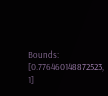Bounds:      [0.776460148872523, 1]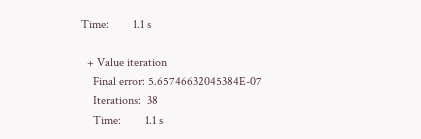Time:        1.1 s

  + Value iteration
    Final error: 5.65746632045384E-07
    Iterations:  38
    Time:        1.1 s